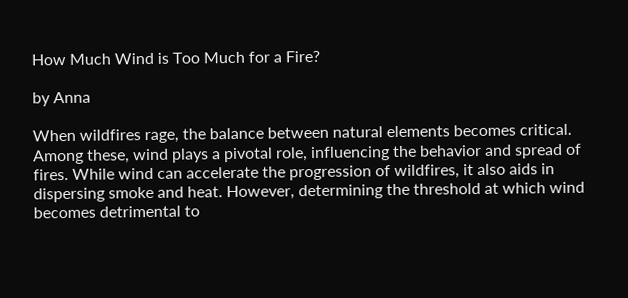How Much Wind is Too Much for a Fire?

by Anna

When wildfires rage, the balance between natural elements becomes critical. Among these, wind plays a pivotal role, influencing the behavior and spread of fires. While wind can accelerate the progression of wildfires, it also aids in dispersing smoke and heat. However, determining the threshold at which wind becomes detrimental to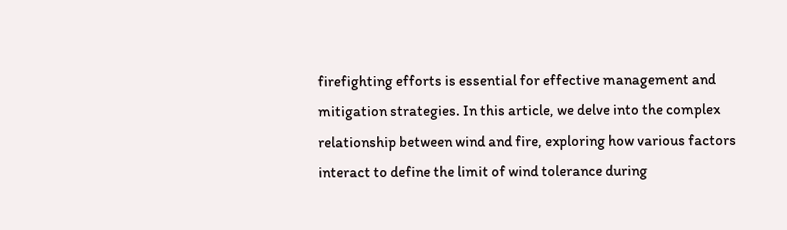firefighting efforts is essential for effective management and mitigation strategies. In this article, we delve into the complex relationship between wind and fire, exploring how various factors interact to define the limit of wind tolerance during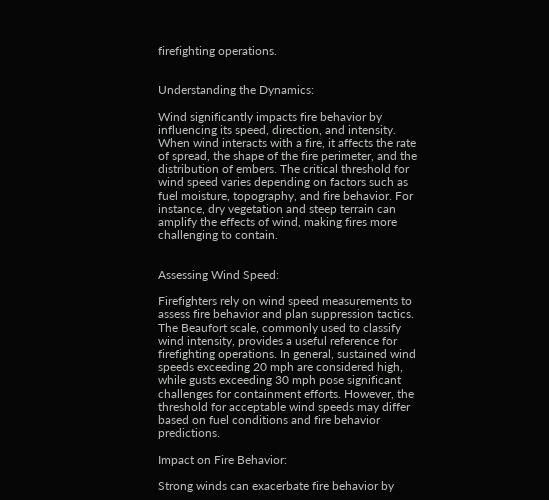firefighting operations.


Understanding the Dynamics:

Wind significantly impacts fire behavior by influencing its speed, direction, and intensity. When wind interacts with a fire, it affects the rate of spread, the shape of the fire perimeter, and the distribution of embers. The critical threshold for wind speed varies depending on factors such as fuel moisture, topography, and fire behavior. For instance, dry vegetation and steep terrain can amplify the effects of wind, making fires more challenging to contain.


Assessing Wind Speed:

Firefighters rely on wind speed measurements to assess fire behavior and plan suppression tactics. The Beaufort scale, commonly used to classify wind intensity, provides a useful reference for firefighting operations. In general, sustained wind speeds exceeding 20 mph are considered high, while gusts exceeding 30 mph pose significant challenges for containment efforts. However, the threshold for acceptable wind speeds may differ based on fuel conditions and fire behavior predictions.

Impact on Fire Behavior:

Strong winds can exacerbate fire behavior by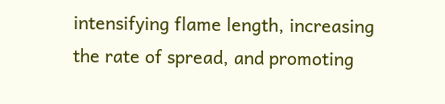intensifying flame length, increasing the rate of spread, and promoting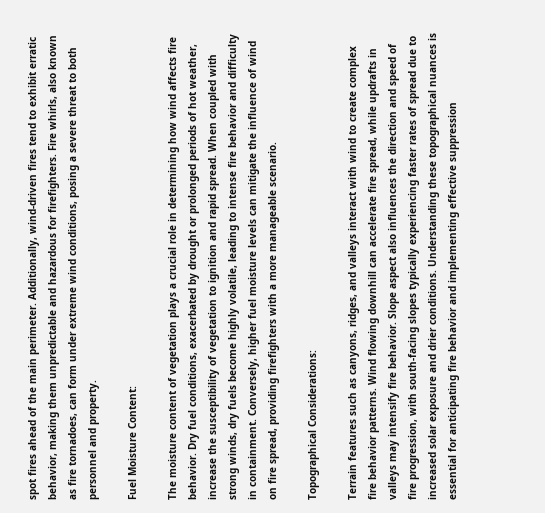spot fires ahead of the main perimeter. Additionally, wind-driven fires tend to exhibit erratic behavior, making them unpredictable and hazardous for firefighters. Fire whirls, also known as fire tornadoes, can form under extreme wind conditions, posing a severe threat to both personnel and property.

Fuel Moisture Content:

The moisture content of vegetation plays a crucial role in determining how wind affects fire behavior. Dry fuel conditions, exacerbated by drought or prolonged periods of hot weather, increase the susceptibility of vegetation to ignition and rapid spread. When coupled with strong winds, dry fuels become highly volatile, leading to intense fire behavior and difficulty in containment. Conversely, higher fuel moisture levels can mitigate the influence of wind on fire spread, providing firefighters with a more manageable scenario.

Topographical Considerations:

Terrain features such as canyons, ridges, and valleys interact with wind to create complex fire behavior patterns. Wind flowing downhill can accelerate fire spread, while updrafts in valleys may intensify fire behavior. Slope aspect also influences the direction and speed of fire progression, with south-facing slopes typically experiencing faster rates of spread due to increased solar exposure and drier conditions. Understanding these topographical nuances is essential for anticipating fire behavior and implementing effective suppression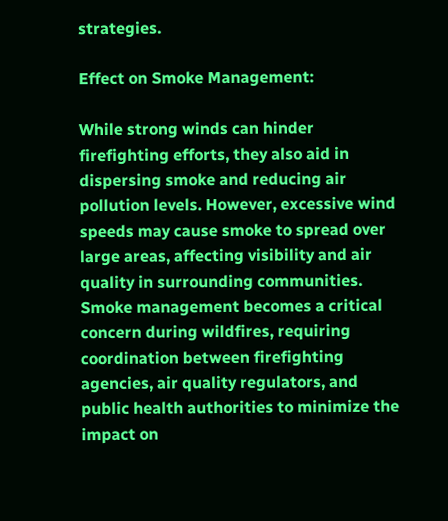strategies.

Effect on Smoke Management:

While strong winds can hinder firefighting efforts, they also aid in dispersing smoke and reducing air pollution levels. However, excessive wind speeds may cause smoke to spread over large areas, affecting visibility and air quality in surrounding communities. Smoke management becomes a critical concern during wildfires, requiring coordination between firefighting agencies, air quality regulators, and public health authorities to minimize the impact on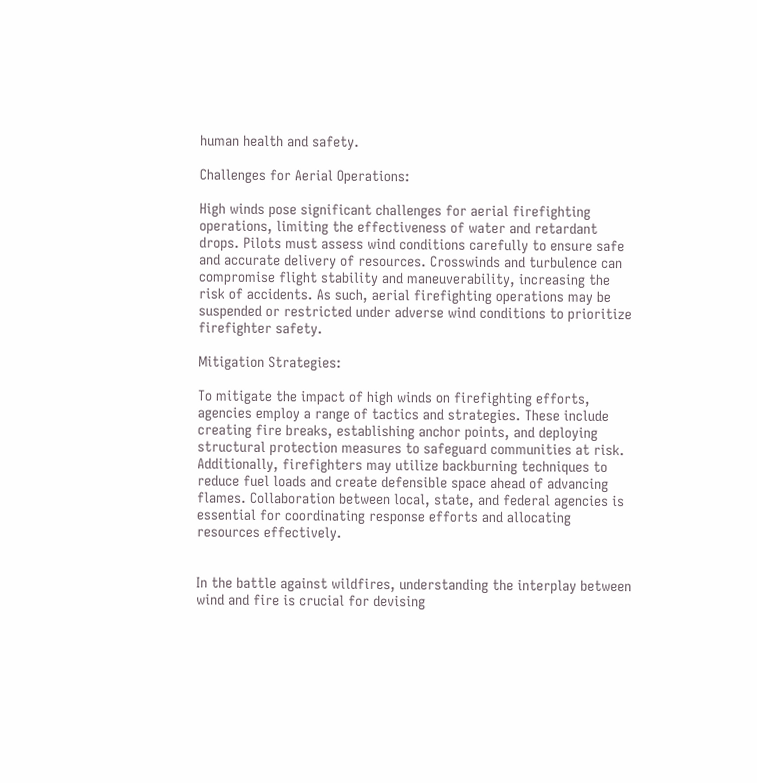human health and safety.

Challenges for Aerial Operations:

High winds pose significant challenges for aerial firefighting operations, limiting the effectiveness of water and retardant drops. Pilots must assess wind conditions carefully to ensure safe and accurate delivery of resources. Crosswinds and turbulence can compromise flight stability and maneuverability, increasing the risk of accidents. As such, aerial firefighting operations may be suspended or restricted under adverse wind conditions to prioritize firefighter safety.

Mitigation Strategies:

To mitigate the impact of high winds on firefighting efforts, agencies employ a range of tactics and strategies. These include creating fire breaks, establishing anchor points, and deploying structural protection measures to safeguard communities at risk. Additionally, firefighters may utilize backburning techniques to reduce fuel loads and create defensible space ahead of advancing flames. Collaboration between local, state, and federal agencies is essential for coordinating response efforts and allocating resources effectively.


In the battle against wildfires, understanding the interplay between wind and fire is crucial for devising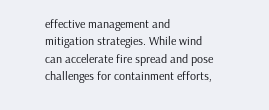effective management and mitigation strategies. While wind can accelerate fire spread and pose challenges for containment efforts,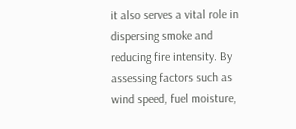it also serves a vital role in dispersing smoke and reducing fire intensity. By assessing factors such as wind speed, fuel moisture,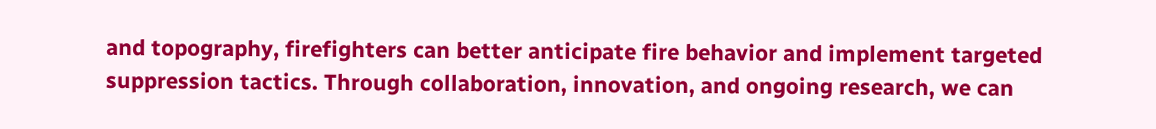and topography, firefighters can better anticipate fire behavior and implement targeted suppression tactics. Through collaboration, innovation, and ongoing research, we can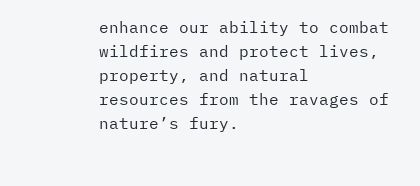enhance our ability to combat wildfires and protect lives, property, and natural resources from the ravages of nature’s fury.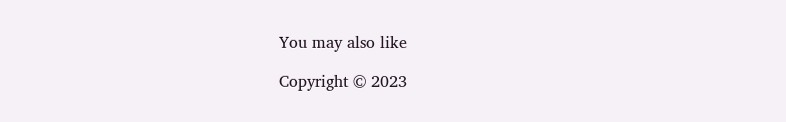You may also like

Copyright © 2023